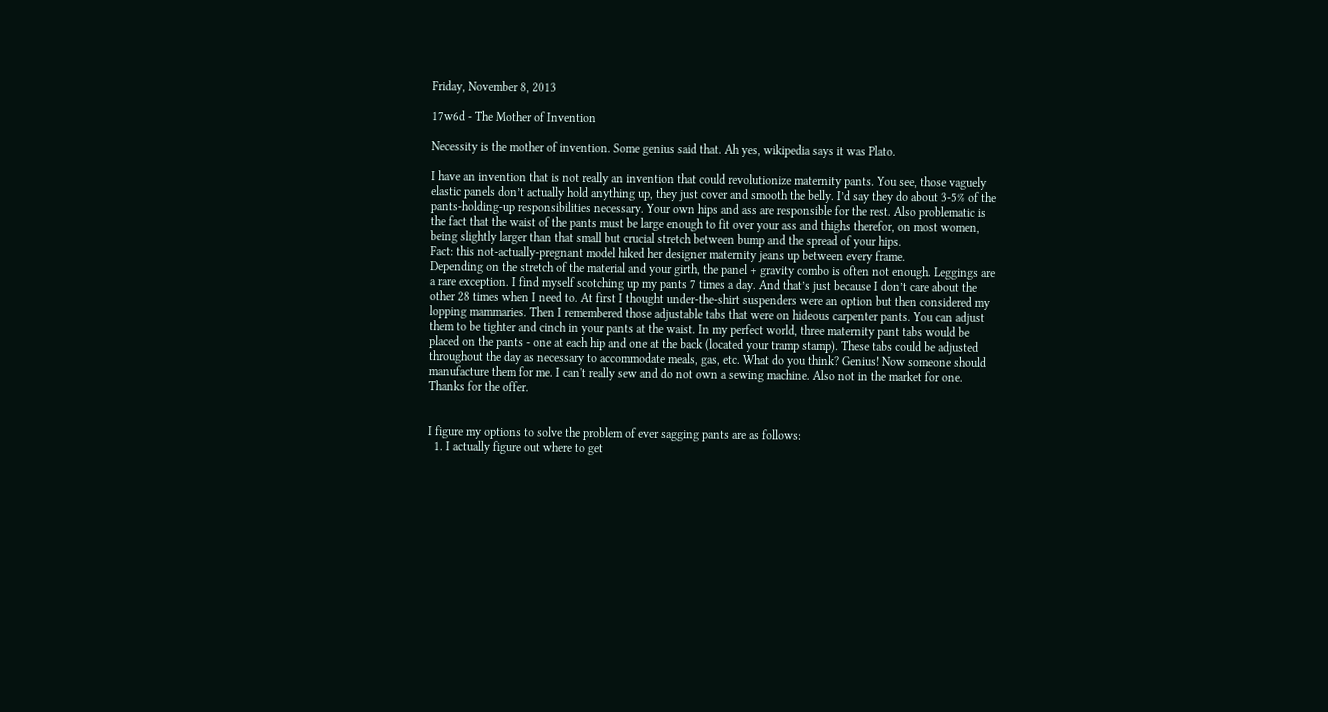Friday, November 8, 2013

17w6d - The Mother of Invention

Necessity is the mother of invention. Some genius said that. Ah yes, wikipedia says it was Plato.

I have an invention that is not really an invention that could revolutionize maternity pants. You see, those vaguely elastic panels don’t actually hold anything up, they just cover and smooth the belly. I’d say they do about 3-5% of the pants-holding-up responsibilities necessary. Your own hips and ass are responsible for the rest. Also problematic is the fact that the waist of the pants must be large enough to fit over your ass and thighs therefor, on most women, being slightly larger than that small but crucial stretch between bump and the spread of your hips.
Fact: this not-actually-pregnant model hiked her designer maternity jeans up between every frame.
Depending on the stretch of the material and your girth, the panel + gravity combo is often not enough. Leggings are a rare exception. I find myself scotching up my pants 7 times a day. And that’s just because I don’t care about the other 28 times when I need to. At first I thought under-the-shirt suspenders were an option but then considered my lopping mammaries. Then I remembered those adjustable tabs that were on hideous carpenter pants. You can adjust them to be tighter and cinch in your pants at the waist. In my perfect world, three maternity pant tabs would be placed on the pants - one at each hip and one at the back (located your tramp stamp). These tabs could be adjusted throughout the day as necessary to accommodate meals, gas, etc. What do you think? Genius! Now someone should manufacture them for me. I can't really sew and do not own a sewing machine. Also not in the market for one. Thanks for the offer.


I figure my options to solve the problem of ever sagging pants are as follows:
  1. I actually figure out where to get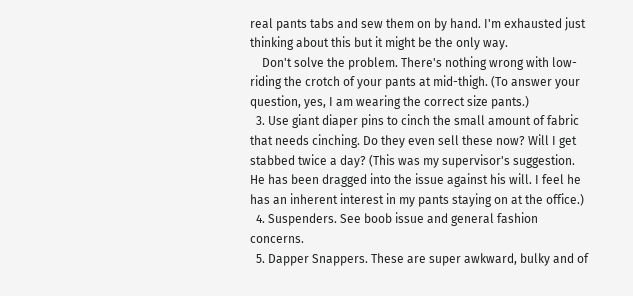real pants tabs and sew them on by hand. I'm exhausted just thinking about this but it might be the only way.
    Don't solve the problem. There's nothing wrong with low-riding the crotch of your pants at mid-thigh. (To answer your question, yes, I am wearing the correct size pants.)
  3. Use giant diaper pins to cinch the small amount of fabric that needs cinching. Do they even sell these now? Will I get stabbed twice a day? (This was my supervisor's suggestion. He has been dragged into the issue against his will. I feel he has an inherent interest in my pants staying on at the office.)
  4. Suspenders. See boob issue and general fashion concerns.
  5. Dapper Snappers. These are super awkward, bulky and of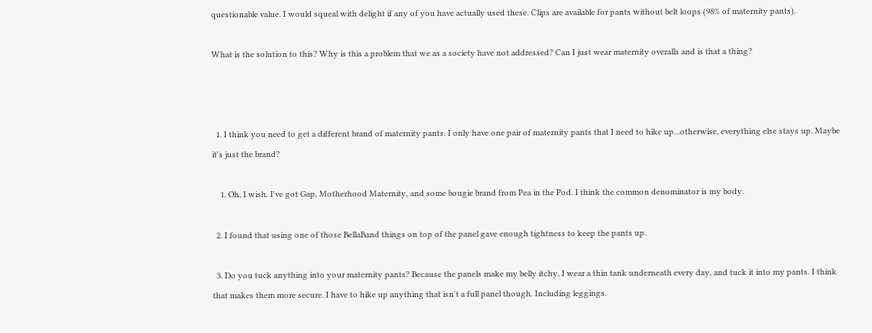questionable value. I would squeal with delight if any of you have actually used these. Clips are available for pants without belt loops (98% of maternity pants).

What is the solution to this? Why is this a problem that we as a society have not addressed? Can I just wear maternity overalls and is that a thing?



  1. I think you need to get a different brand of maternity pants. I only have one pair of maternity pants that I need to hike up...otherwise, everything else stays up. Maybe it's just the brand?

    1. Oh, I wish. I've got Gap, Motherhood Maternity, and some bougie brand from Pea in the Pod. I think the common denominator is my body.

  2. I found that using one of those BellaBand things on top of the panel gave enough tightness to keep the pants up.

  3. Do you tuck anything into your maternity pants? Because the panels make my belly itchy, I wear a thin tank underneath every day, and tuck it into my pants. I think that makes them more secure. I have to hike up anything that isn't a full panel though. Including leggings.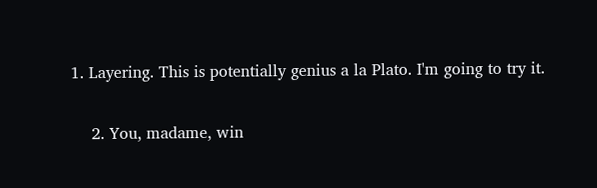1. Layering. This is potentially genius a la Plato. I'm going to try it.

    2. You, madame, win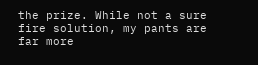the prize. While not a sure fire solution, my pants are far more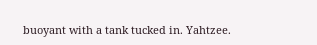buoyant with a tank tucked in. Yahtzee.